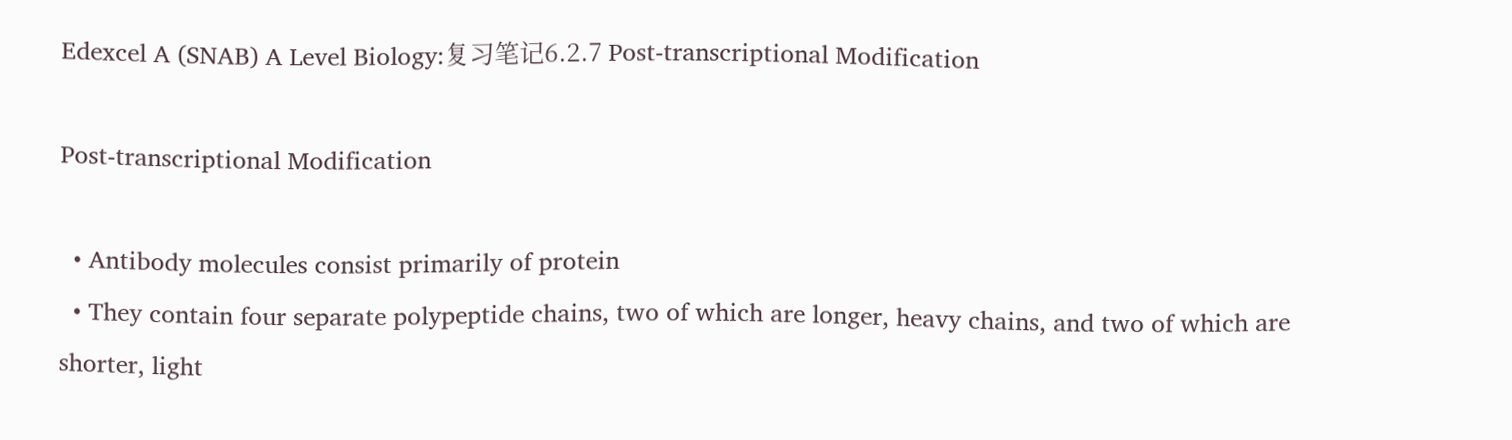Edexcel A (SNAB) A Level Biology:复习笔记6.2.7 Post-transcriptional Modification

Post-transcriptional Modification

  • Antibody molecules consist primarily of protein
  • They contain four separate polypeptide chains, two of which are longer, heavy chains, and two of which are shorter, light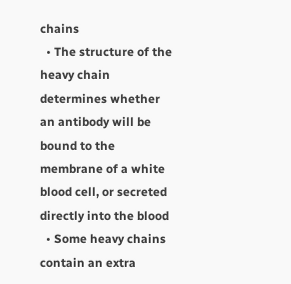chains
  • The structure of the heavy chain determines whether an antibody will be bound to the membrane of a white blood cell, or secreted directly into the blood
  • Some heavy chains contain an extra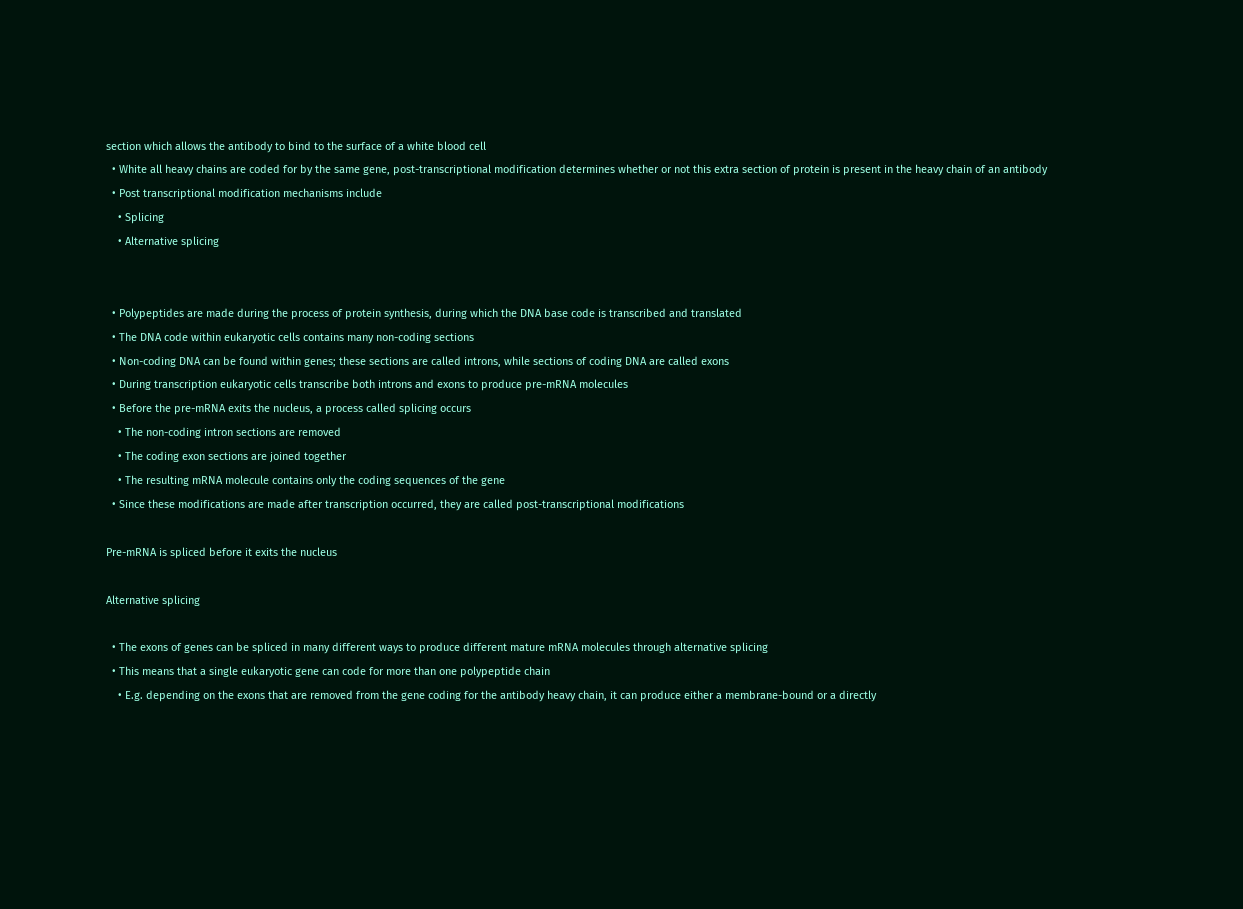section which allows the antibody to bind to the surface of a white blood cell
  • White all heavy chains are coded for by the same gene, post-transcriptional modification determines whether or not this extra section of protein is present in the heavy chain of an antibody
  • Post transcriptional modification mechanisms include
    • Splicing
    • Alternative splicing


  • Polypeptides are made during the process of protein synthesis, during which the DNA base code is transcribed and translated
  • The DNA code within eukaryotic cells contains many non-coding sections
  • Non-coding DNA can be found within genes; these sections are called introns, while sections of coding DNA are called exons
  • During transcription eukaryotic cells transcribe both introns and exons to produce pre-mRNA molecules
  • Before the pre-mRNA exits the nucleus, a process called splicing occurs
    • The non-coding intron sections are removed
    • The coding exon sections are joined together
    • The resulting mRNA molecule contains only the coding sequences of the gene
  • Since these modifications are made after transcription occurred, they are called post-transcriptional modifications

Pre-mRNA is spliced before it exits the nucleus

Alternative splicing

  • The exons of genes can be spliced in many different ways to produce different mature mRNA molecules through alternative splicing
  • This means that a single eukaryotic gene can code for more than one polypeptide chain
    • E.g. depending on the exons that are removed from the gene coding for the antibody heavy chain, it can produce either a membrane-bound or a directly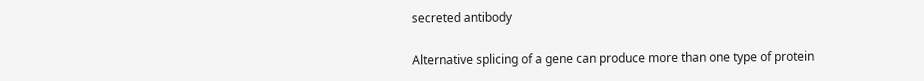secreted antibody

Alternative splicing of a gene can produce more than one type of protein